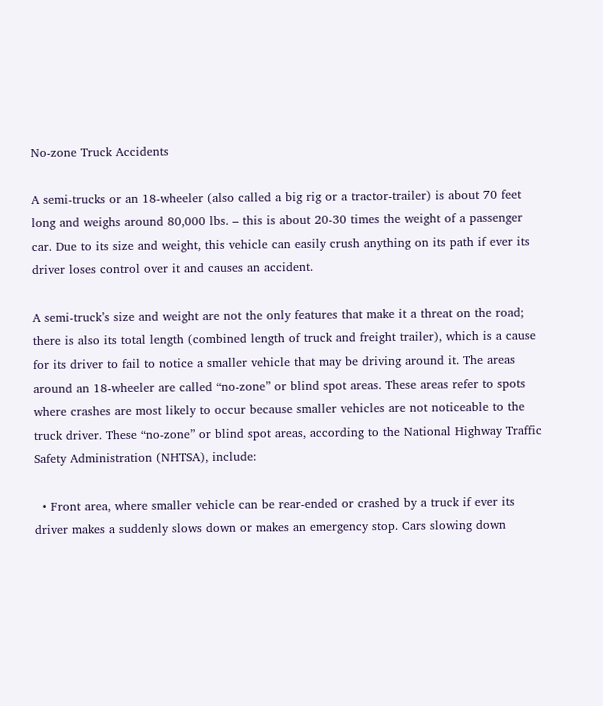No-zone Truck Accidents

A semi-trucks or an 18-wheeler (also called a big rig or a tractor-trailer) is about 70 feet long and weighs around 80,000 lbs. – this is about 20-30 times the weight of a passenger car. Due to its size and weight, this vehicle can easily crush anything on its path if ever its driver loses control over it and causes an accident.

A semi-truck’s size and weight are not the only features that make it a threat on the road; there is also its total length (combined length of truck and freight trailer), which is a cause for its driver to fail to notice a smaller vehicle that may be driving around it. The areas around an 18-wheeler are called “no-zone” or blind spot areas. These areas refer to spots where crashes are most likely to occur because smaller vehicles are not noticeable to the truck driver. These “no-zone” or blind spot areas, according to the National Highway Traffic Safety Administration (NHTSA), include:

  • Front area, where smaller vehicle can be rear-ended or crashed by a truck if ever its driver makes a suddenly slows down or makes an emergency stop. Cars slowing down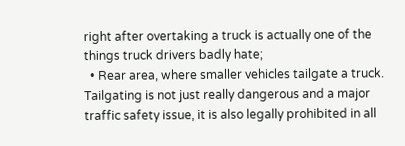right after overtaking a truck is actually one of the things truck drivers badly hate;
  • Rear area, where smaller vehicles tailgate a truck. Tailgating is not just really dangerous and a major traffic safety issue, it is also legally prohibited in all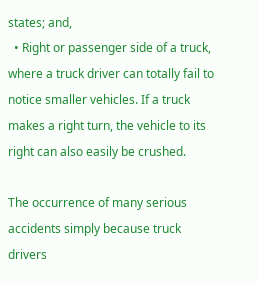states; and,
  • Right or passenger side of a truck, where a truck driver can totally fail to notice smaller vehicles. If a truck makes a right turn, the vehicle to its right can also easily be crushed.

The occurrence of many serious accidents simply because truck drivers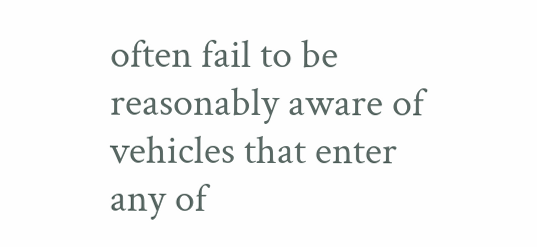often fail to be reasonably aware of vehicles that enter any of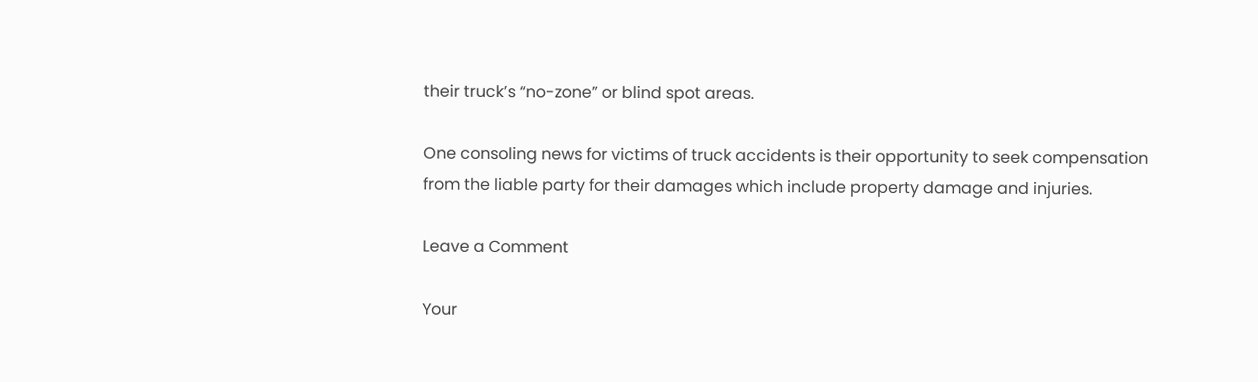their truck’s “no-zone” or blind spot areas.

One consoling news for victims of truck accidents is their opportunity to seek compensation from the liable party for their damages which include property damage and injuries.

Leave a Comment

Your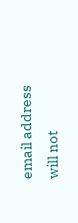email address will not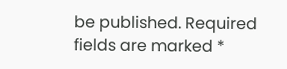be published. Required fields are marked *